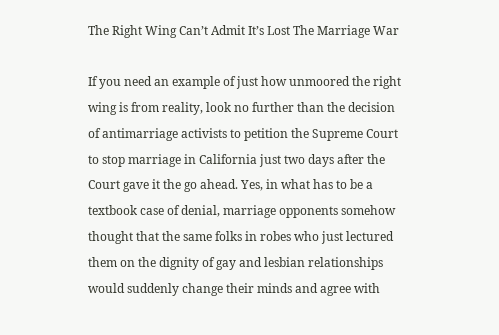The Right Wing Can’t Admit It’s Lost The Marriage War

If you need an example of just how unmoored the right wing is from reality, look no further than the decision of antimarriage activists to petition the Supreme Court to stop marriage in California just two days after the Court gave it the go ahead. Yes, in what has to be a textbook case of denial, marriage opponents somehow thought that the same folks in robes who just lectured them on the dignity of gay and lesbian relationships would suddenly change their minds and agree with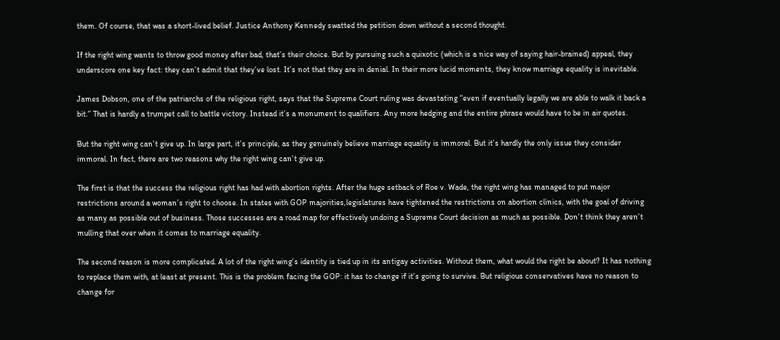them. Of course, that was a short-lived belief. Justice Anthony Kennedy swatted the petition down without a second thought.

If the right wing wants to throw good money after bad, that’s their choice. But by pursuing such a quixotic (which is a nice way of saying hair-brained) appeal, they underscore one key fact: they can’t admit that they’ve lost. It’s not that they are in denial. In their more lucid moments, they know marriage equality is inevitable.

James Dobson, one of the patriarchs of the religious right, says that the Supreme Court ruling was devastating “even if eventually legally we are able to walk it back a bit.” That is hardly a trumpet call to battle victory. Instead it’s a monument to qualifiers. Any more hedging and the entire phrase would have to be in air quotes.

But the right wing can’t give up. In large part, it’s principle, as they genuinely believe marriage equality is immoral. But it’s hardly the only issue they consider immoral. In fact, there are two reasons why the right wing can’t give up.

The first is that the success the religious right has had with abortion rights. After the huge setback of Roe v. Wade, the right wing has managed to put major restrictions around a woman’s right to choose. In states with GOP majorities,legislatures have tightened the restrictions on abortion clinics, with the goal of driving as many as possible out of business. Those successes are a road map for effectively undoing a Supreme Court decision as much as possible. Don’t think they aren’t mulling that over when it comes to marriage equality.

The second reason is more complicated. A lot of the right wing’s identity is tied up in its antigay activities. Without them, what would the right be about? It has nothing to replace them with, at least at present. This is the problem facing the GOP: it has to change if it’s going to survive. But religious conservatives have no reason to change for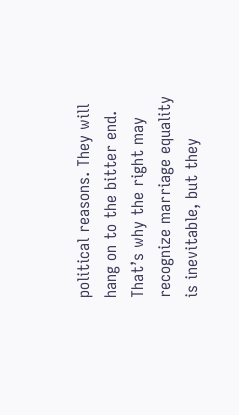political reasons. They will hang on to the bitter end. That’s why the right may recognize marriage equality is inevitable, but they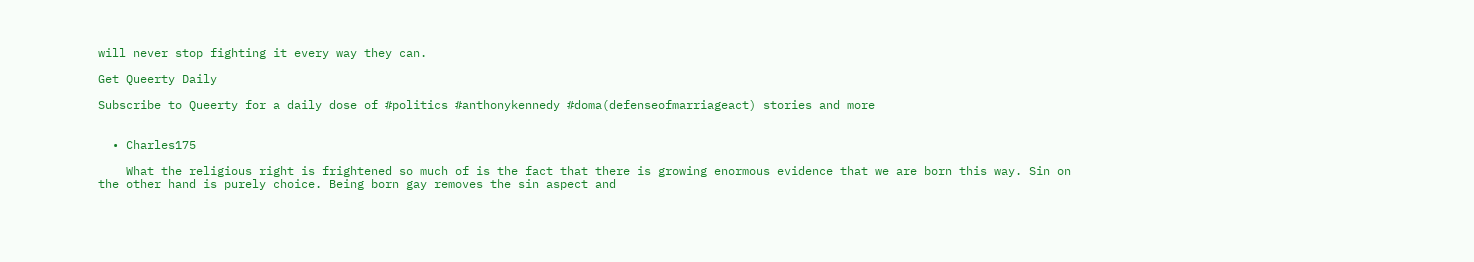will never stop fighting it every way they can.

Get Queerty Daily

Subscribe to Queerty for a daily dose of #politics #anthonykennedy #doma(defenseofmarriageact) stories and more


  • Charles175

    What the religious right is frightened so much of is the fact that there is growing enormous evidence that we are born this way. Sin on the other hand is purely choice. Being born gay removes the sin aspect and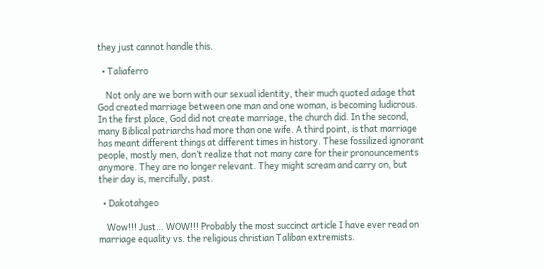they just cannot handle this.

  • Taliaferro

    Not only are we born with our sexual identity, their much quoted adage that God created marriage between one man and one woman, is becoming ludicrous. In the first place, God did not create marriage, the church did. In the second, many Biblical patriarchs had more than one wife. A third point, is that marriage has meant different things at different times in history. These fossilized ignorant people, mostly men, don’t realize that not many care for their pronouncements anymore. They are no longer relevant. They might scream and carry on, but their day is, mercifully, past.

  • Dakotahgeo

    Wow!!! Just… WOW!!! Probably the most succinct article I have ever read on marriage equality vs. the religious christian Taliban extremists.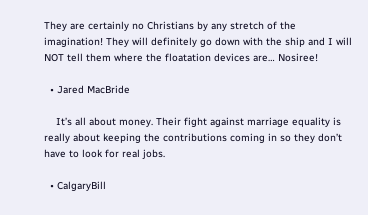They are certainly no Christians by any stretch of the imagination! They will definitely go down with the ship and I will NOT tell them where the floatation devices are… Nosiree!

  • Jared MacBride

    It’s all about money. Their fight against marriage equality is really about keeping the contributions coming in so they don’t have to look for real jobs.

  • CalgaryBill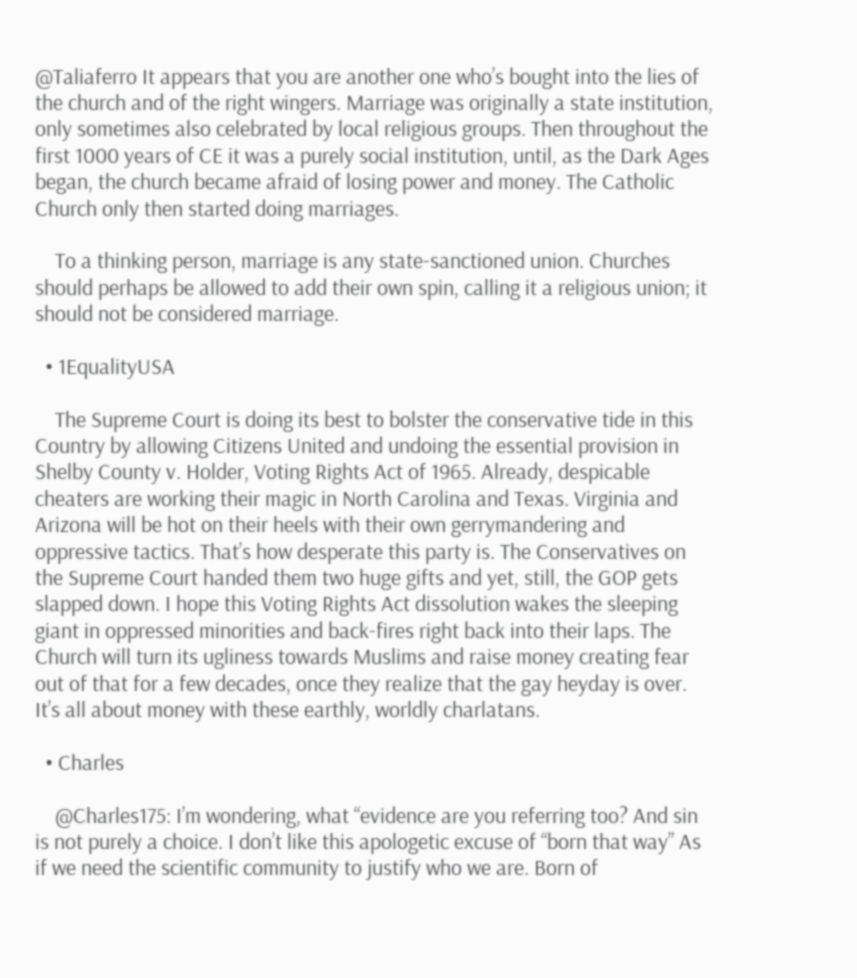@Taliaferro It appears that you are another one who’s bought into the lies of the church and of the right wingers. Marriage was originally a state institution, only sometimes also celebrated by local religious groups. Then throughout the first 1000 years of CE it was a purely social institution, until, as the Dark Ages began, the church became afraid of losing power and money. The Catholic Church only then started doing marriages.

    To a thinking person, marriage is any state-sanctioned union. Churches should perhaps be allowed to add their own spin, calling it a religious union; it should not be considered marriage.

  • 1EqualityUSA

    The Supreme Court is doing its best to bolster the conservative tide in this Country by allowing Citizens United and undoing the essential provision in Shelby County v. Holder, Voting Rights Act of 1965. Already, despicable cheaters are working their magic in North Carolina and Texas. Virginia and Arizona will be hot on their heels with their own gerrymandering and oppressive tactics. That’s how desperate this party is. The Conservatives on the Supreme Court handed them two huge gifts and yet, still, the GOP gets slapped down. I hope this Voting Rights Act dissolution wakes the sleeping giant in oppressed minorities and back-fires right back into their laps. The Church will turn its ugliness towards Muslims and raise money creating fear out of that for a few decades, once they realize that the gay heyday is over. It’s all about money with these earthly, worldly charlatans.

  • Charles

    @Charles175: I’m wondering, what “evidence are you referring too? And sin is not purely a choice. I don’t like this apologetic excuse of “born that way” As if we need the scientific community to justify who we are. Born of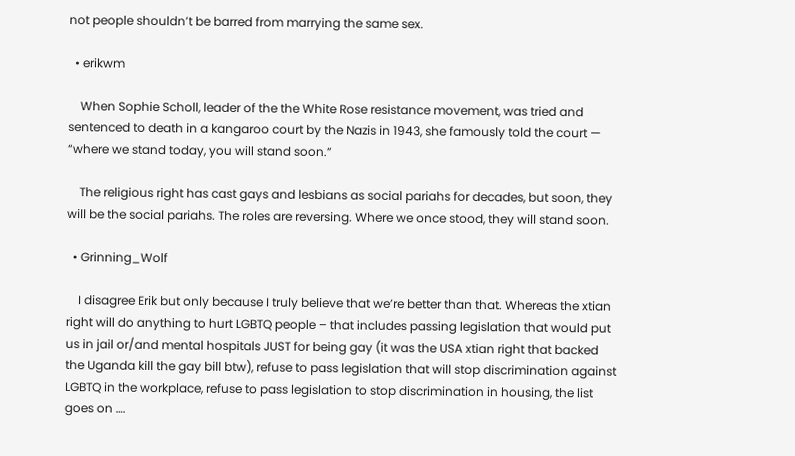not people shouldn’t be barred from marrying the same sex.

  • erikwm

    When Sophie Scholl, leader of the the White Rose resistance movement, was tried and sentenced to death in a kangaroo court by the Nazis in 1943, she famously told the court — “where we stand today, you will stand soon.”

    The religious right has cast gays and lesbians as social pariahs for decades, but soon, they will be the social pariahs. The roles are reversing. Where we once stood, they will stand soon.

  • Grinning_Wolf

    I disagree Erik but only because I truly believe that we’re better than that. Whereas the xtian right will do anything to hurt LGBTQ people – that includes passing legislation that would put us in jail or/and mental hospitals JUST for being gay (it was the USA xtian right that backed the Uganda kill the gay bill btw), refuse to pass legislation that will stop discrimination against LGBTQ in the workplace, refuse to pass legislation to stop discrimination in housing, the list goes on ….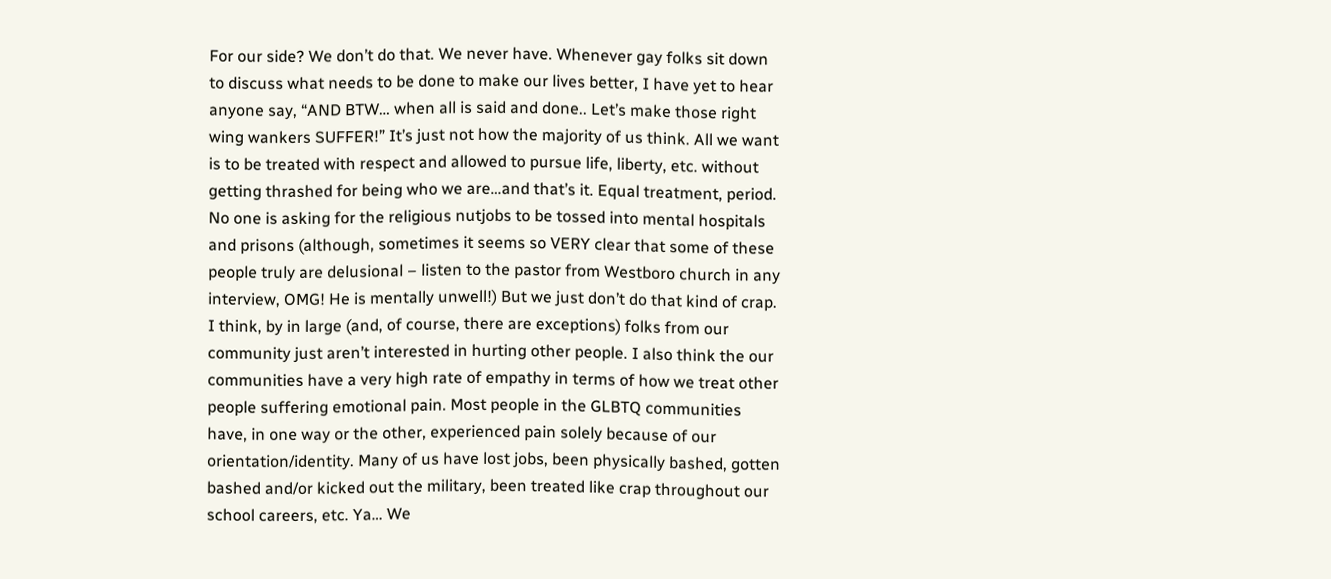For our side? We don’t do that. We never have. Whenever gay folks sit down to discuss what needs to be done to make our lives better, I have yet to hear anyone say, “AND BTW… when all is said and done.. Let’s make those right wing wankers SUFFER!” It’s just not how the majority of us think. All we want is to be treated with respect and allowed to pursue life, liberty, etc. without getting thrashed for being who we are…and that’s it. Equal treatment, period. No one is asking for the religious nutjobs to be tossed into mental hospitals and prisons (although, sometimes it seems so VERY clear that some of these people truly are delusional – listen to the pastor from Westboro church in any interview, OMG! He is mentally unwell!) But we just don’t do that kind of crap. I think, by in large (and, of course, there are exceptions) folks from our community just aren’t interested in hurting other people. I also think the our communities have a very high rate of empathy in terms of how we treat other people suffering emotional pain. Most people in the GLBTQ communities have, in one way or the other, experienced pain solely because of our orientation/identity. Many of us have lost jobs, been physically bashed, gotten bashed and/or kicked out the military, been treated like crap throughout our school careers, etc. Ya… We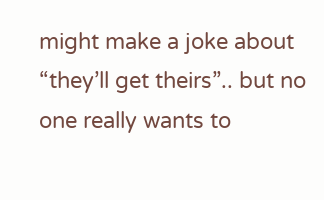might make a joke about “they’ll get theirs”.. but no one really wants to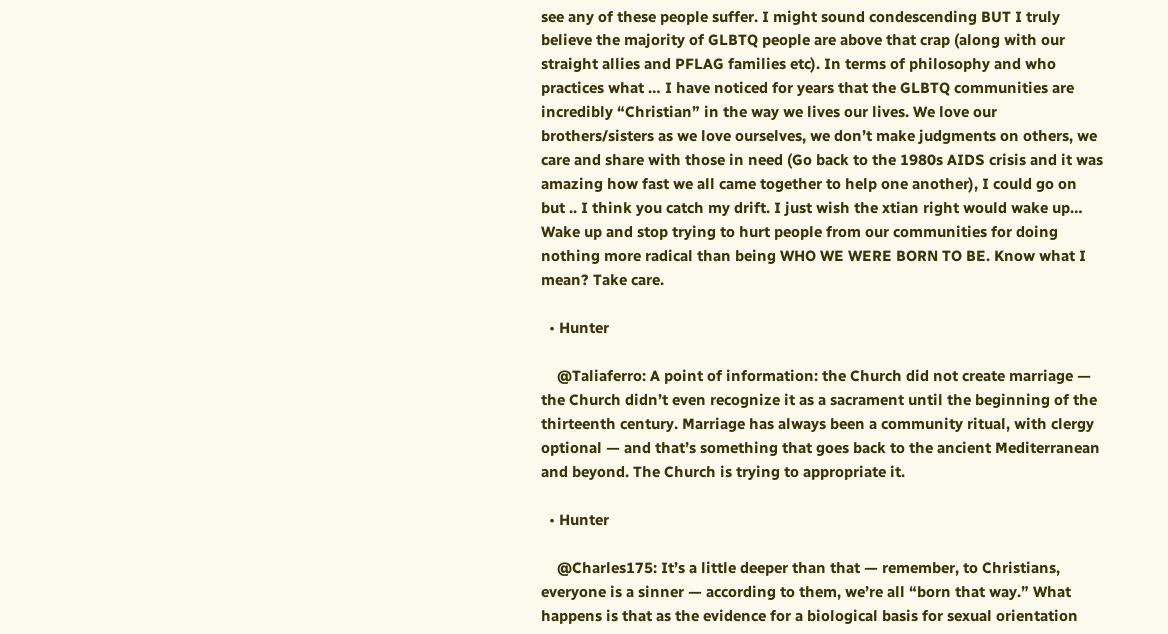see any of these people suffer. I might sound condescending BUT I truly believe the majority of GLBTQ people are above that crap (along with our straight allies and PFLAG families etc). In terms of philosophy and who practices what … I have noticed for years that the GLBTQ communities are incredibly “Christian” in the way we lives our lives. We love our brothers/sisters as we love ourselves, we don’t make judgments on others, we care and share with those in need (Go back to the 1980s AIDS crisis and it was amazing how fast we all came together to help one another), I could go on but .. I think you catch my drift. I just wish the xtian right would wake up… Wake up and stop trying to hurt people from our communities for doing nothing more radical than being WHO WE WERE BORN TO BE. Know what I mean? Take care.

  • Hunter

    @Taliaferro: A point of information: the Church did not create marriage — the Church didn’t even recognize it as a sacrament until the beginning of the thirteenth century. Marriage has always been a community ritual, with clergy optional — and that’s something that goes back to the ancient Mediterranean and beyond. The Church is trying to appropriate it.

  • Hunter

    @Charles175: It’s a little deeper than that — remember, to Christians, everyone is a sinner — according to them, we’re all “born that way.” What happens is that as the evidence for a biological basis for sexual orientation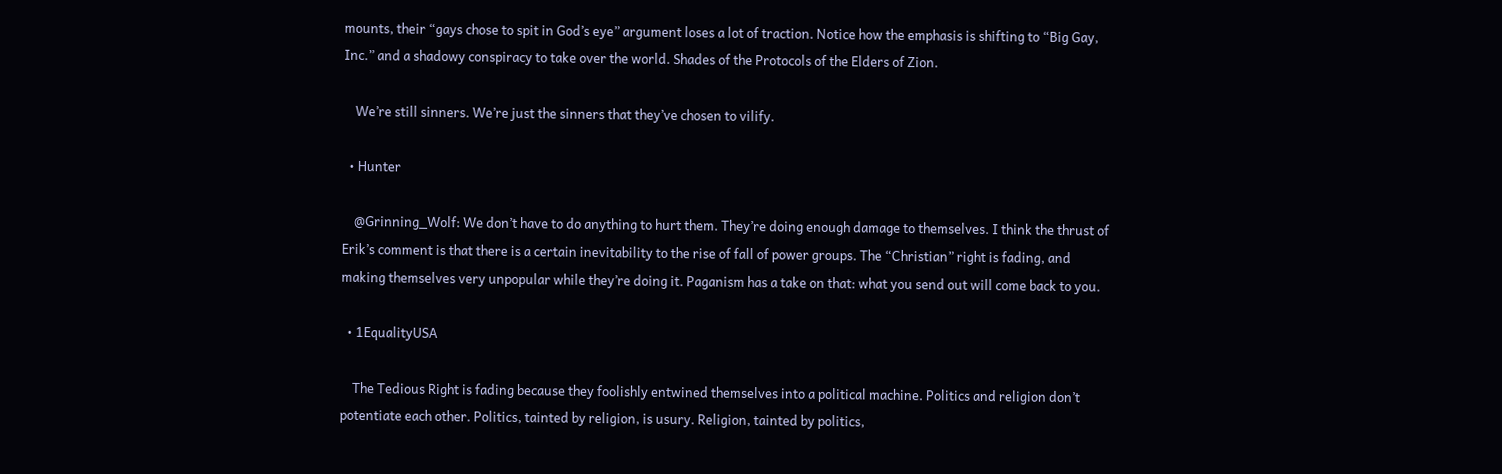mounts, their “gays chose to spit in God’s eye” argument loses a lot of traction. Notice how the emphasis is shifting to “Big Gay, Inc.” and a shadowy conspiracy to take over the world. Shades of the Protocols of the Elders of Zion.

    We’re still sinners. We’re just the sinners that they’ve chosen to vilify.

  • Hunter

    @Grinning_Wolf: We don’t have to do anything to hurt them. They’re doing enough damage to themselves. I think the thrust of Erik’s comment is that there is a certain inevitability to the rise of fall of power groups. The “Christian” right is fading, and making themselves very unpopular while they’re doing it. Paganism has a take on that: what you send out will come back to you.

  • 1EqualityUSA

    The Tedious Right is fading because they foolishly entwined themselves into a political machine. Politics and religion don’t potentiate each other. Politics, tainted by religion, is usury. Religion, tainted by politics,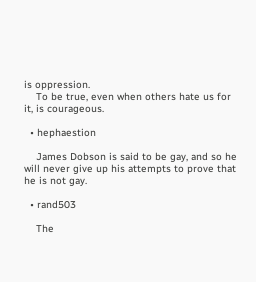is oppression.
    To be true, even when others hate us for it, is courageous.

  • hephaestion

    James Dobson is said to be gay, and so he will never give up his attempts to prove that he is not gay.

  • rand503

    The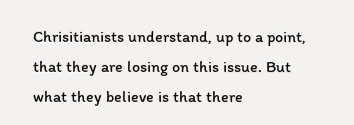Chrisitianists understand, up to a point, that they are losing on this issue. But what they believe is that there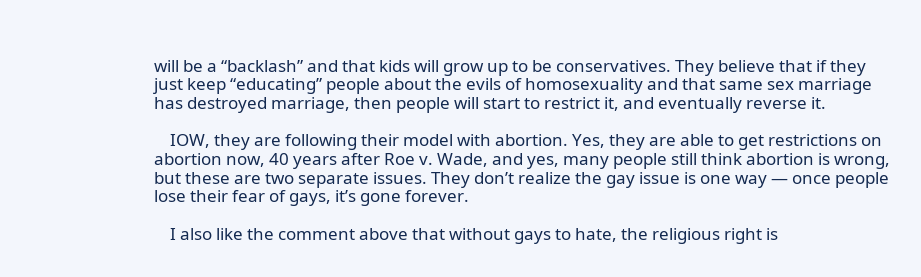will be a “backlash” and that kids will grow up to be conservatives. They believe that if they just keep “educating” people about the evils of homosexuality and that same sex marriage has destroyed marriage, then people will start to restrict it, and eventually reverse it.

    IOW, they are following their model with abortion. Yes, they are able to get restrictions on abortion now, 40 years after Roe v. Wade, and yes, many people still think abortion is wrong, but these are two separate issues. They don’t realize the gay issue is one way — once people lose their fear of gays, it’s gone forever.

    I also like the comment above that without gays to hate, the religious right is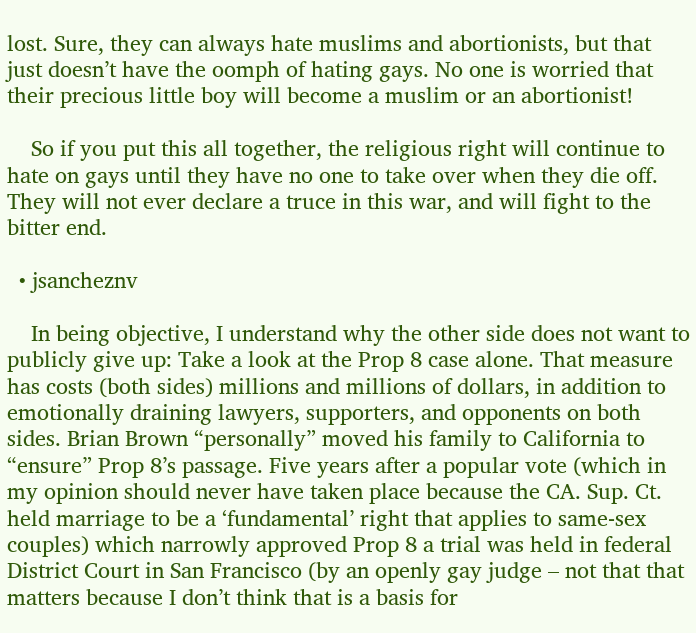lost. Sure, they can always hate muslims and abortionists, but that just doesn’t have the oomph of hating gays. No one is worried that their precious little boy will become a muslim or an abortionist!

    So if you put this all together, the religious right will continue to hate on gays until they have no one to take over when they die off. They will not ever declare a truce in this war, and will fight to the bitter end.

  • jsancheznv

    In being objective, I understand why the other side does not want to publicly give up: Take a look at the Prop 8 case alone. That measure has costs (both sides) millions and millions of dollars, in addition to emotionally draining lawyers, supporters, and opponents on both sides. Brian Brown “personally” moved his family to California to “ensure” Prop 8’s passage. Five years after a popular vote (which in my opinion should never have taken place because the CA. Sup. Ct. held marriage to be a ‘fundamental’ right that applies to same-sex couples) which narrowly approved Prop 8 a trial was held in federal District Court in San Francisco (by an openly gay judge – not that that matters because I don’t think that is a basis for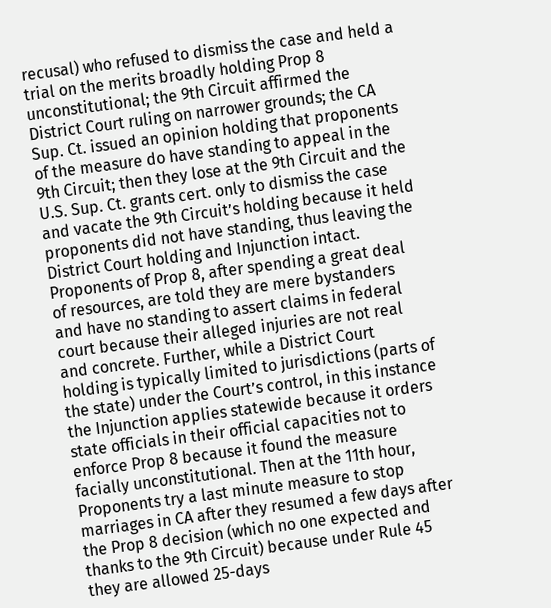recusal) who refused to dismiss the case and held a trial on the merits broadly holding Prop 8 unconstitutional; the 9th Circuit affirmed the District Court ruling on narrower grounds; the CA Sup. Ct. issued an opinion holding that proponents of the measure do have standing to appeal in the 9th Circuit; then they lose at the 9th Circuit and the U.S. Sup. Ct. grants cert. only to dismiss the case and vacate the 9th Circuit’s holding because it held proponents did not have standing, thus leaving the District Court holding and Injunction intact. Proponents of Prop 8, after spending a great deal of resources, are told they are mere bystanders and have no standing to assert claims in federal court because their alleged injuries are not real and concrete. Further, while a District Court holding is typically limited to jurisdictions (parts of the state) under the Court’s control, in this instance the Injunction applies statewide because it orders state officials in their official capacities not to enforce Prop 8 because it found the measure facially unconstitutional. Then at the 11th hour, Proponents try a last minute measure to stop marriages in CA after they resumed a few days after the Prop 8 decision (which no one expected and thanks to the 9th Circuit) because under Rule 45 they are allowed 25-days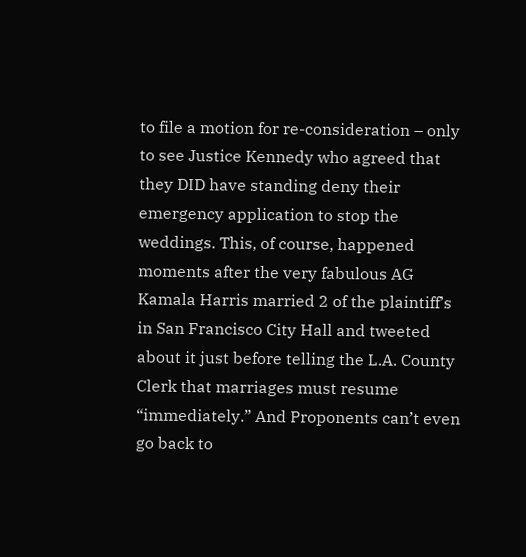to file a motion for re-consideration – only to see Justice Kennedy who agreed that they DID have standing deny their emergency application to stop the weddings. This, of course, happened moments after the very fabulous AG Kamala Harris married 2 of the plaintiff’s in San Francisco City Hall and tweeted about it just before telling the L.A. County Clerk that marriages must resume “immediately.” And Proponents can’t even go back to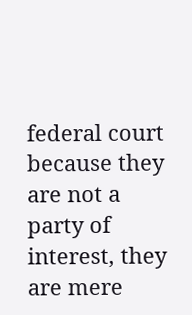federal court because they are not a party of interest, they are mere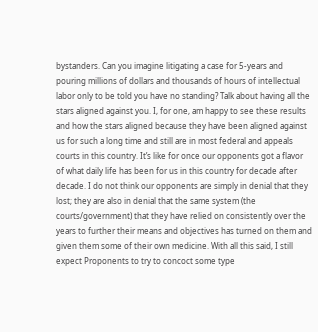bystanders. Can you imagine litigating a case for 5-years and pouring millions of dollars and thousands of hours of intellectual labor only to be told you have no standing? Talk about having all the stars aligned against you. I, for one, am happy to see these results and how the stars aligned because they have been aligned against us for such a long time and still are in most federal and appeals courts in this country. It’s like for once our opponents got a flavor of what daily life has been for us in this country for decade after decade. I do not think our opponents are simply in denial that they lost; they are also in denial that the same system (the courts/government) that they have relied on consistently over the years to further their means and objectives has turned on them and given them some of their own medicine. With all this said, I still expect Proponents to try to concoct some type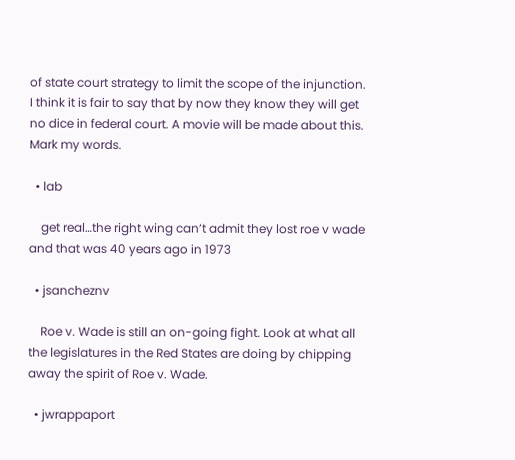of state court strategy to limit the scope of the injunction. I think it is fair to say that by now they know they will get no dice in federal court. A movie will be made about this. Mark my words.

  • lab

    get real…the right wing can’t admit they lost roe v wade and that was 40 years ago in 1973

  • jsancheznv

    Roe v. Wade is still an on-going fight. Look at what all the legislatures in the Red States are doing by chipping away the spirit of Roe v. Wade.

  • jwrappaport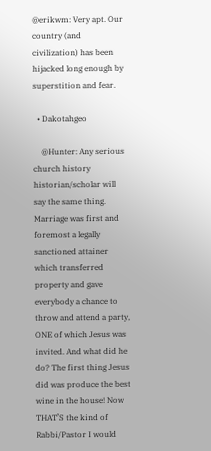@erikwm: Very apt. Our country (and civilization) has been hijacked long enough by superstition and fear.

  • Dakotahgeo

    @Hunter: Any serious church history historian/scholar will say the same thing. Marriage was first and foremost a legally sanctioned attainer which transferred property and gave everybody a chance to throw and attend a party, ONE of which Jesus was invited. And what did he do? The first thing Jesus did was produce the best wine in the house! Now THAT’S the kind of Rabbi/Pastor I would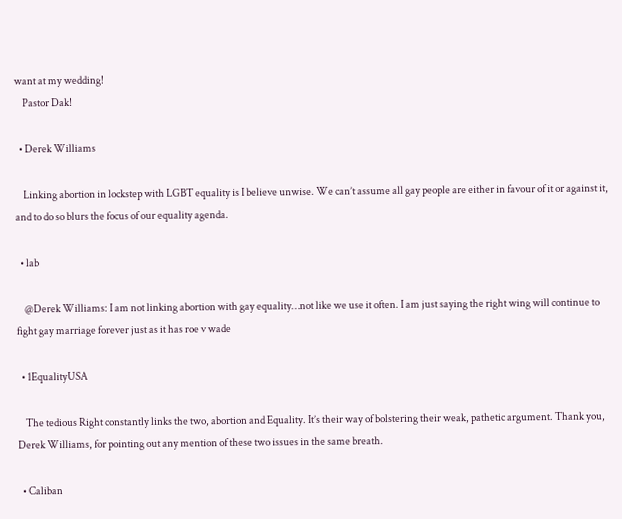want at my wedding!
    Pastor Dak!

  • Derek Williams

    Linking abortion in lockstep with LGBT equality is I believe unwise. We can’t assume all gay people are either in favour of it or against it, and to do so blurs the focus of our equality agenda.

  • lab

    @Derek Williams: I am not linking abortion with gay equality…not like we use it often. I am just saying the right wing will continue to fight gay marriage forever just as it has roe v wade

  • 1EqualityUSA

    The tedious Right constantly links the two, abortion and Equality. It’s their way of bolstering their weak, pathetic argument. Thank you, Derek Williams, for pointing out any mention of these two issues in the same breath.

  • Caliban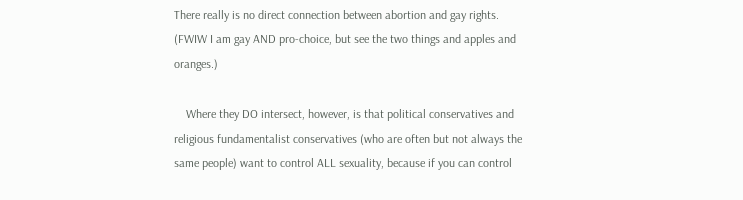There really is no direct connection between abortion and gay rights. (FWIW I am gay AND pro-choice, but see the two things and apples and oranges.)

    Where they DO intersect, however, is that political conservatives and religious fundamentalist conservatives (who are often but not always the same people) want to control ALL sexuality, because if you can control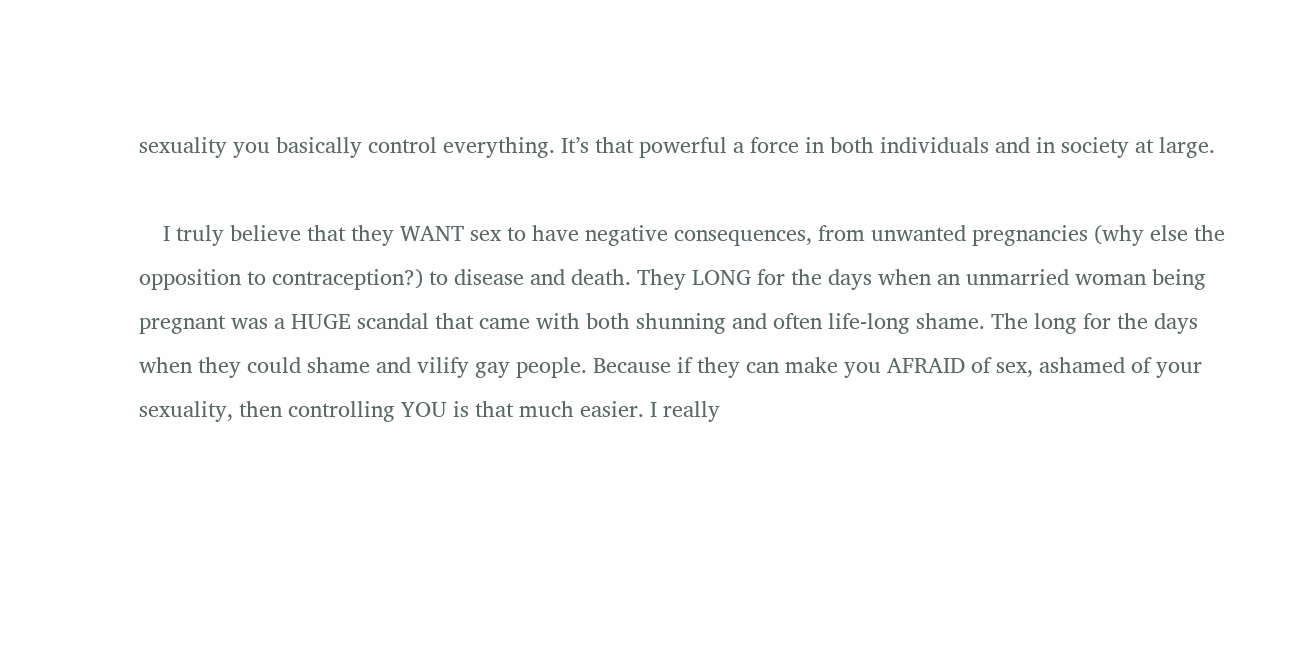sexuality you basically control everything. It’s that powerful a force in both individuals and in society at large.

    I truly believe that they WANT sex to have negative consequences, from unwanted pregnancies (why else the opposition to contraception?) to disease and death. They LONG for the days when an unmarried woman being pregnant was a HUGE scandal that came with both shunning and often life-long shame. The long for the days when they could shame and vilify gay people. Because if they can make you AFRAID of sex, ashamed of your sexuality, then controlling YOU is that much easier. I really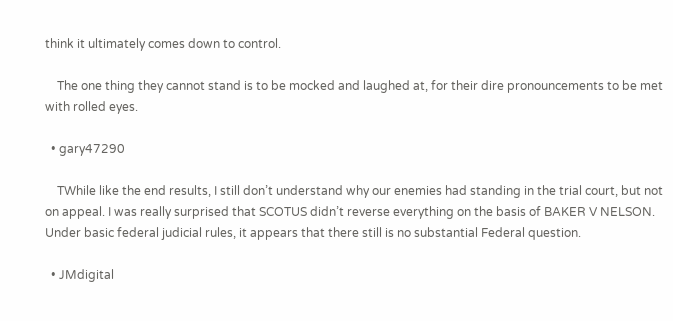think it ultimately comes down to control.

    The one thing they cannot stand is to be mocked and laughed at, for their dire pronouncements to be met with rolled eyes.

  • gary47290

    TWhile like the end results, I still don’t understand why our enemies had standing in the trial court, but not on appeal. I was really surprised that SCOTUS didn’t reverse everything on the basis of BAKER V NELSON. Under basic federal judicial rules, it appears that there still is no substantial Federal question.

  • JMdigital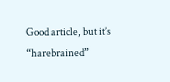Good article, but it’s “harebrained”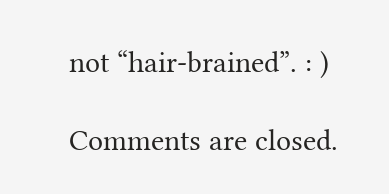not “hair-brained”. : )

Comments are closed.